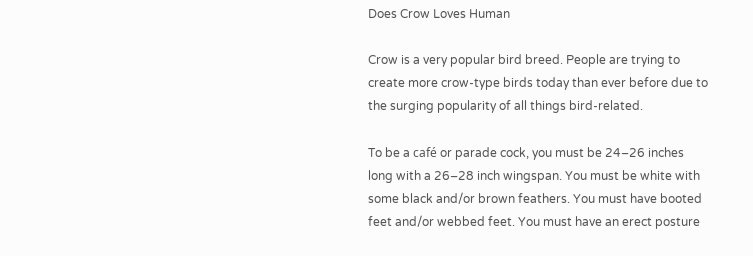Does Crow Loves Human

Crow is a very popular bird breed. People are trying to create more crow-type birds today than ever before due to the surging popularity of all things bird-related.

To be a café or parade cock, you must be 24–26 inches long with a 26–28 inch wingspan. You must be white with some black and/or brown feathers. You must have booted feet and/or webbed feet. You must have an erect posture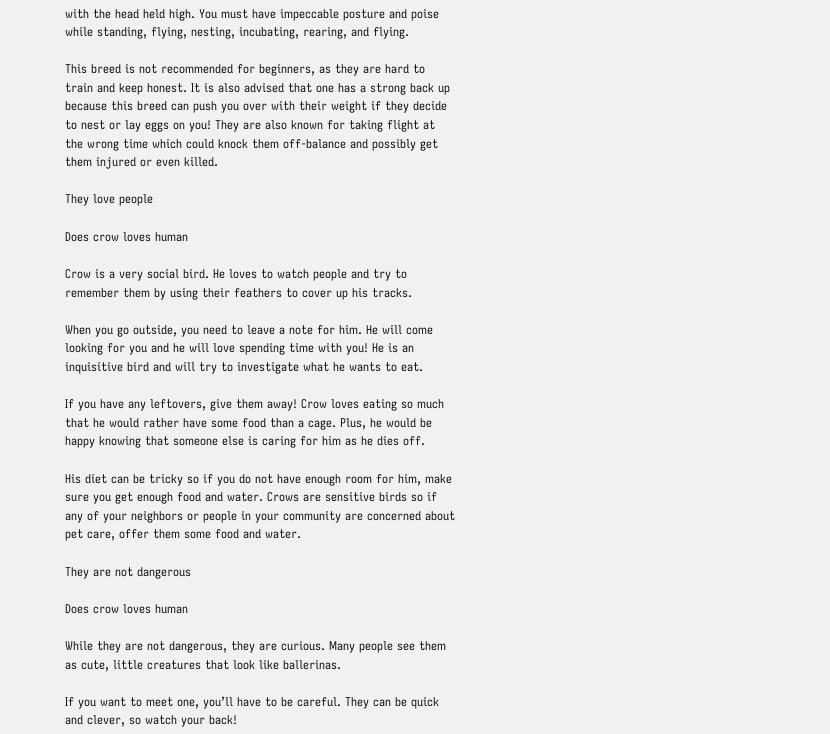with the head held high. You must have impeccable posture and poise while standing, flying, nesting, incubating, rearing, and flying.

This breed is not recommended for beginners, as they are hard to train and keep honest. It is also advised that one has a strong back up because this breed can push you over with their weight if they decide to nest or lay eggs on you! They are also known for taking flight at the wrong time which could knock them off-balance and possibly get them injured or even killed.

They love people

Does crow loves human

Crow is a very social bird. He loves to watch people and try to remember them by using their feathers to cover up his tracks.

When you go outside, you need to leave a note for him. He will come looking for you and he will love spending time with you! He is an inquisitive bird and will try to investigate what he wants to eat.

If you have any leftovers, give them away! Crow loves eating so much that he would rather have some food than a cage. Plus, he would be happy knowing that someone else is caring for him as he dies off.

His diet can be tricky so if you do not have enough room for him, make sure you get enough food and water. Crows are sensitive birds so if any of your neighbors or people in your community are concerned about pet care, offer them some food and water.

They are not dangerous

Does crow loves human

While they are not dangerous, they are curious. Many people see them as cute, little creatures that look like ballerinas.

If you want to meet one, you’ll have to be careful. They can be quick and clever, so watch your back!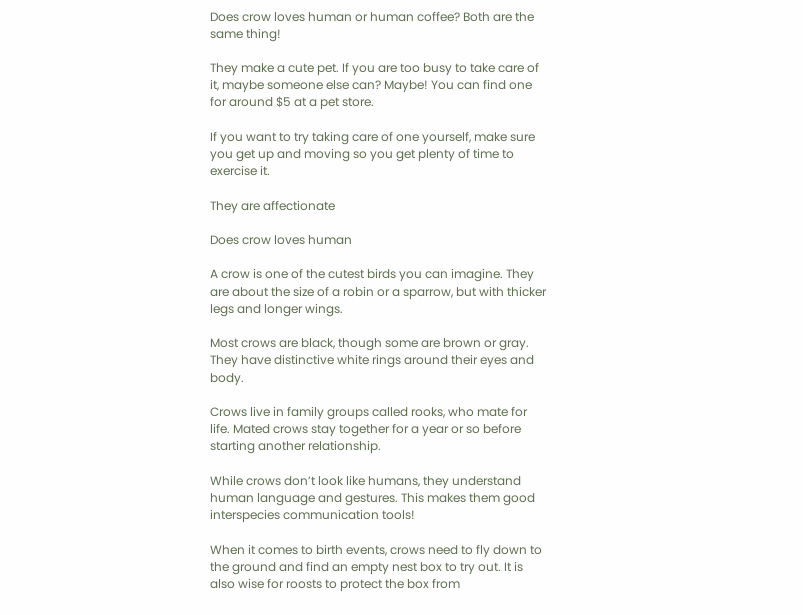Does crow loves human or human coffee? Both are the same thing!

They make a cute pet. If you are too busy to take care of it, maybe someone else can? Maybe! You can find one for around $5 at a pet store.

If you want to try taking care of one yourself, make sure you get up and moving so you get plenty of time to exercise it.

They are affectionate

Does crow loves human

A crow is one of the cutest birds you can imagine. They are about the size of a robin or a sparrow, but with thicker legs and longer wings.

Most crows are black, though some are brown or gray. They have distinctive white rings around their eyes and body.

Crows live in family groups called rooks, who mate for life. Mated crows stay together for a year or so before starting another relationship.

While crows don’t look like humans, they understand human language and gestures. This makes them good interspecies communication tools!

When it comes to birth events, crows need to fly down to the ground and find an empty nest box to try out. It is also wise for roosts to protect the box from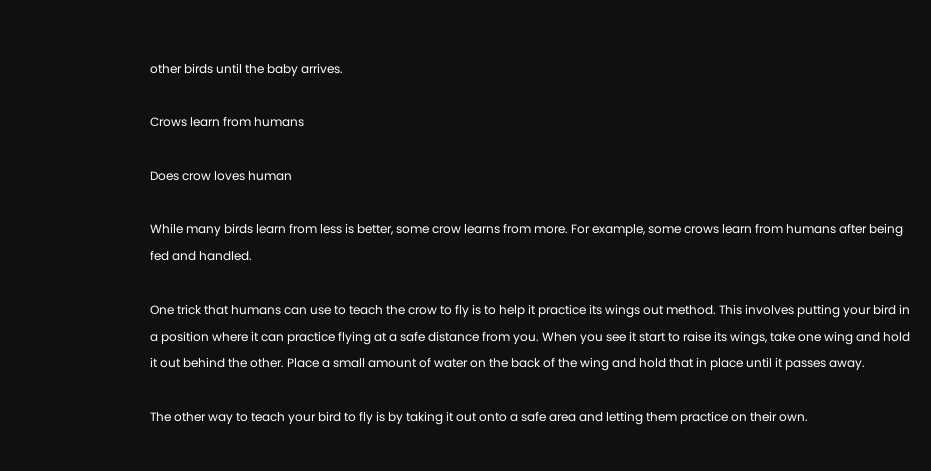other birds until the baby arrives.

Crows learn from humans

Does crow loves human

While many birds learn from less is better, some crow learns from more. For example, some crows learn from humans after being fed and handled.

One trick that humans can use to teach the crow to fly is to help it practice its wings out method. This involves putting your bird in a position where it can practice flying at a safe distance from you. When you see it start to raise its wings, take one wing and hold it out behind the other. Place a small amount of water on the back of the wing and hold that in place until it passes away.

The other way to teach your bird to fly is by taking it out onto a safe area and letting them practice on their own.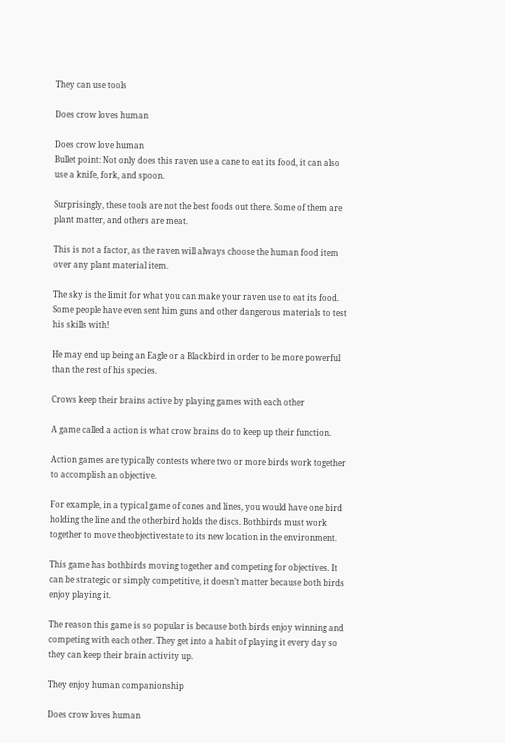They can use tools

Does crow loves human

Does crow love human
Bullet point: Not only does this raven use a cane to eat its food, it can also use a knife, fork, and spoon.

Surprisingly, these tools are not the best foods out there. Some of them are plant matter, and others are meat.

This is not a factor, as the raven will always choose the human food item over any plant material item.

The sky is the limit for what you can make your raven use to eat its food. Some people have even sent him guns and other dangerous materials to test his skills with!

He may end up being an Eagle or a Blackbird in order to be more powerful than the rest of his species.

Crows keep their brains active by playing games with each other

A game called a action is what crow brains do to keep up their function.

Action games are typically contests where two or more birds work together to accomplish an objective.

For example, in a typical game of cones and lines, you would have one bird holding the line and the otherbird holds the discs. Bothbirds must work together to move theobjectivestate to its new location in the environment.

This game has bothbirds moving together and competing for objectives. It can be strategic or simply competitive, it doesn’t matter because both birds enjoy playing it.

The reason this game is so popular is because both birds enjoy winning and competing with each other. They get into a habit of playing it every day so they can keep their brain activity up.

They enjoy human companionship

Does crow loves human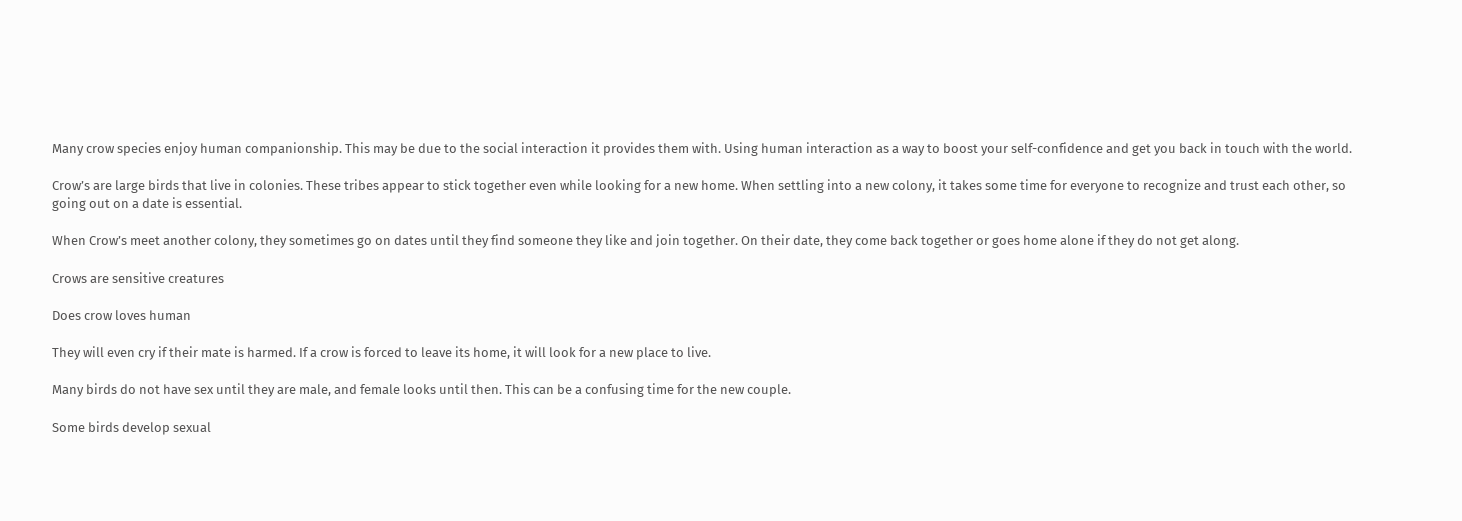Many crow species enjoy human companionship. This may be due to the social interaction it provides them with. Using human interaction as a way to boost your self-confidence and get you back in touch with the world.

Crow’s are large birds that live in colonies. These tribes appear to stick together even while looking for a new home. When settling into a new colony, it takes some time for everyone to recognize and trust each other, so going out on a date is essential.

When Crow’s meet another colony, they sometimes go on dates until they find someone they like and join together. On their date, they come back together or goes home alone if they do not get along.

Crows are sensitive creatures

Does crow loves human

They will even cry if their mate is harmed. If a crow is forced to leave its home, it will look for a new place to live.

Many birds do not have sex until they are male, and female looks until then. This can be a confusing time for the new couple.

Some birds develop sexual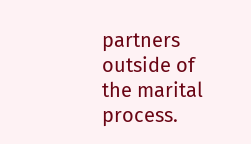partners outside of the marital process.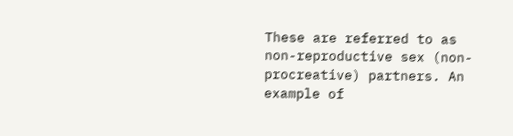These are referred to as non-reproductive sex (non-procreative) partners. An example of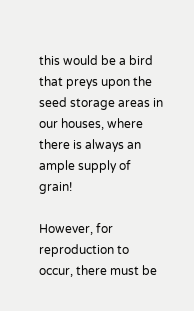this would be a bird that preys upon the seed storage areas in our houses, where there is always an ample supply of grain!

However, for reproduction to occur, there must be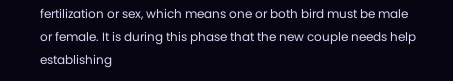fertilization or sex, which means one or both bird must be male or female. It is during this phase that the new couple needs help establishing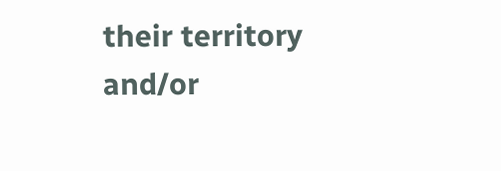their territory and/or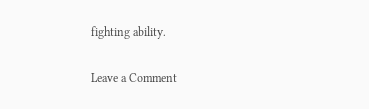fighting ability.

Leave a Comment